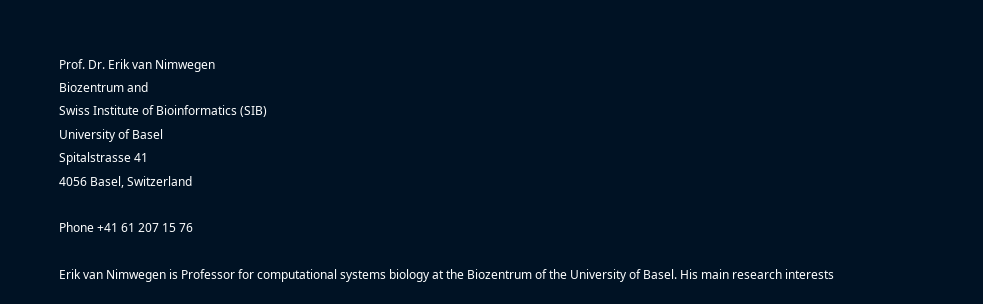Prof. Dr. Erik van Nimwegen
Biozentrum and
Swiss Institute of Bioinformatics (SIB)
University of Basel
Spitalstrasse 41
4056 Basel, Switzerland

Phone +41 61 207 15 76

Erik van Nimwegen is Professor for computational systems biology at the Biozentrum of the University of Basel. His main research interests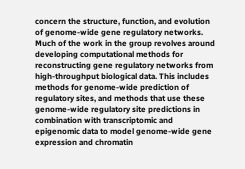concern the structure, function, and evolution of genome-wide gene regulatory networks. Much of the work in the group revolves around developing computational methods for reconstructing gene regulatory networks from high-throughput biological data. This includes methods for genome-wide prediction of regulatory sites, and methods that use these genome-wide regulatory site predictions in combination with transcriptomic and epigenomic data to model genome-wide gene expression and chromatin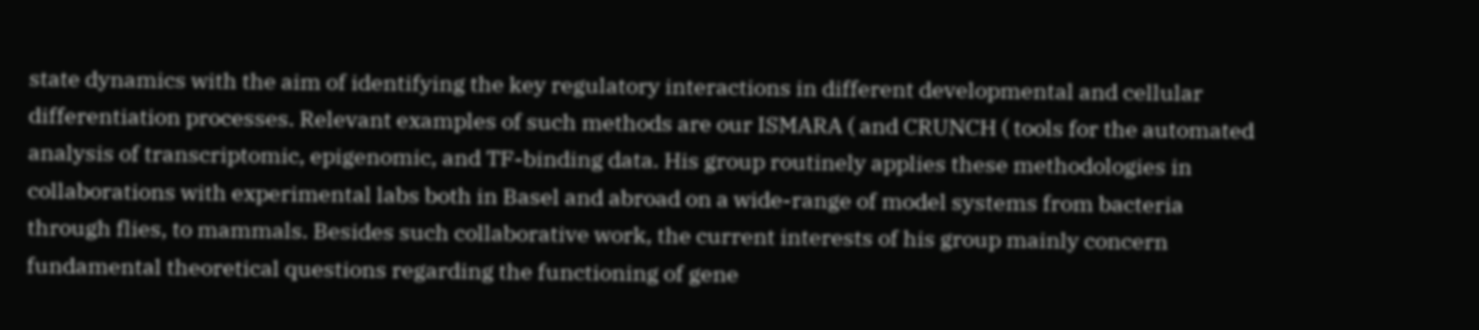state dynamics with the aim of identifying the key regulatory interactions in different developmental and cellular differentiation processes. Relevant examples of such methods are our ISMARA ( and CRUNCH ( tools for the automated analysis of transcriptomic, epigenomic, and TF-binding data. His group routinely applies these methodologies in collaborations with experimental labs both in Basel and abroad on a wide-range of model systems from bacteria through flies, to mammals. Besides such collaborative work, the current interests of his group mainly concern fundamental theoretical questions regarding the functioning of gene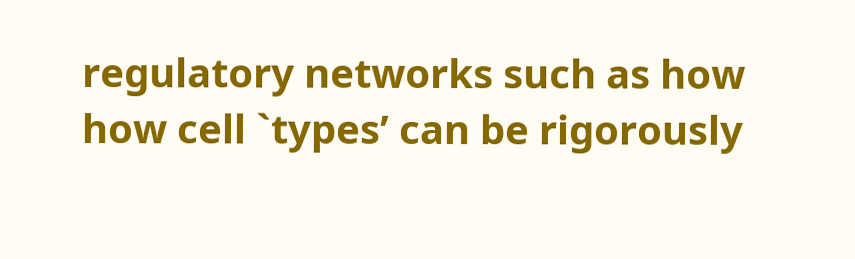regulatory networks such as how how cell `types’ can be rigorously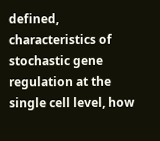defined, characteristics of stochastic gene regulation at the single cell level, how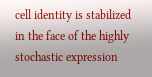cell identity is stabilized in the face of the highly stochastic expression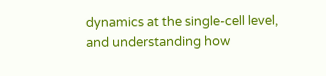dynamics at the single-cell level, and understanding how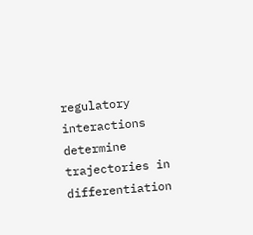regulatory interactions determine trajectories in differentiation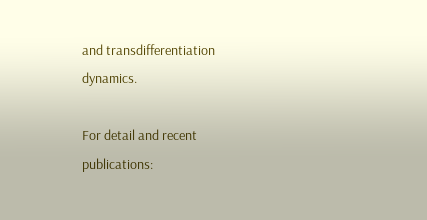and transdifferentiation dynamics.

For detail and recent publications: